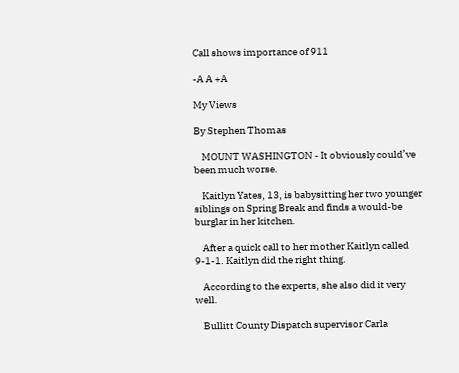Call shows importance of 911

-A A +A

My Views

By Stephen Thomas

    MOUNT WASHINGTON - It obviously could’ve been much worse.

    Kaitlyn Yates, 13, is babysitting her two younger siblings on Spring Break and finds a would-be burglar in her kitchen.

    After a quick call to her mother Kaitlyn called 9-1-1. Kaitlyn did the right thing.

    According to the experts, she also did it very well.

    Bullitt County Dispatch supervisor Carla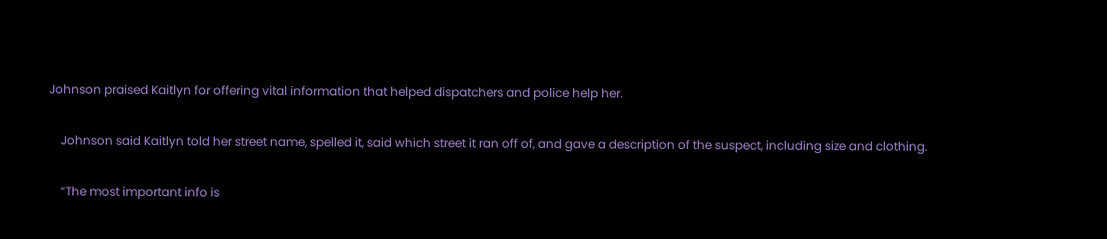Johnson praised Kaitlyn for offering vital information that helped dispatchers and police help her.

    Johnson said Kaitlyn told her street name, spelled it, said which street it ran off of, and gave a description of the suspect, including size and clothing.

    “The most important info is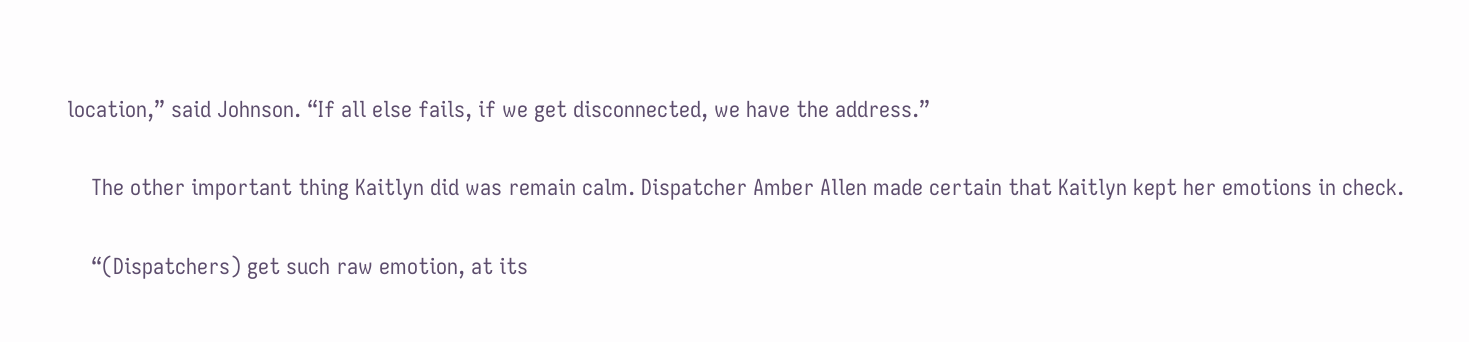location,” said Johnson. “If all else fails, if we get disconnected, we have the address.”

    The other important thing Kaitlyn did was remain calm. Dispatcher Amber Allen made certain that Kaitlyn kept her emotions in check.

    “(Dispatchers) get such raw emotion, at its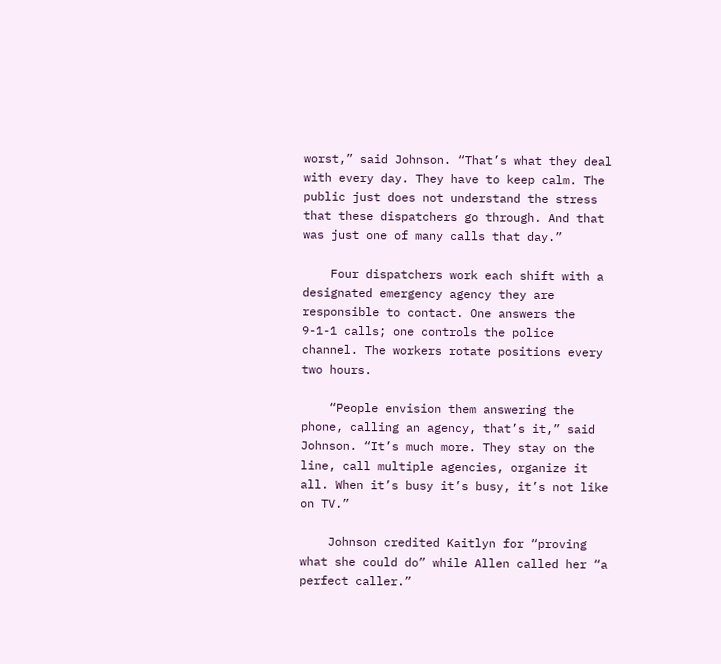worst,” said Johnson. “That’s what they deal with every day. They have to keep calm. The public just does not understand the stress that these dispatchers go through. And that was just one of many calls that day.”

    Four dispatchers work each shift with a designated emergency agency they are responsible to contact. One answers the 9-1-1 calls; one controls the police channel. The workers rotate positions every two hours.

    “People envision them answering the phone, calling an agency, that’s it,” said Johnson. “It’s much more. They stay on the line, call multiple agencies, organize it all. When it’s busy it’s busy, it’s not like on TV.”

    Johnson credited Kaitlyn for “proving what she could do” while Allen called her “a perfect caller.”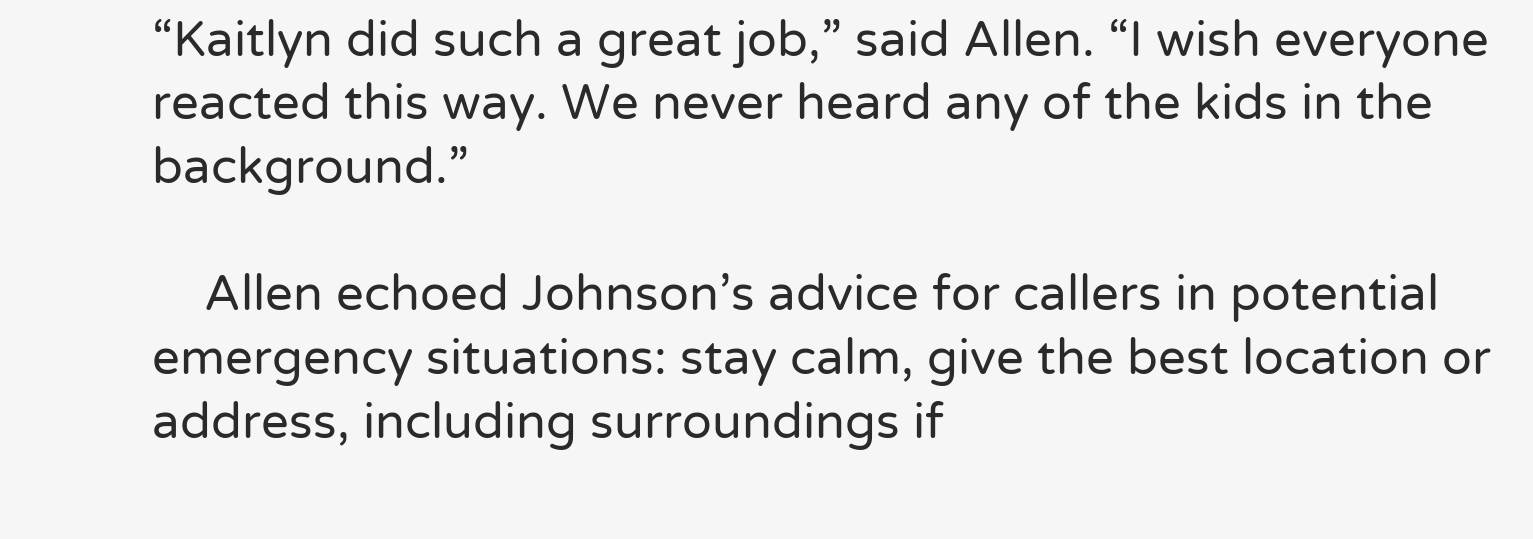“Kaitlyn did such a great job,” said Allen. “I wish everyone reacted this way. We never heard any of the kids in the background.”

    Allen echoed Johnson’s advice for callers in potential emergency situations: stay calm, give the best location or address, including surroundings if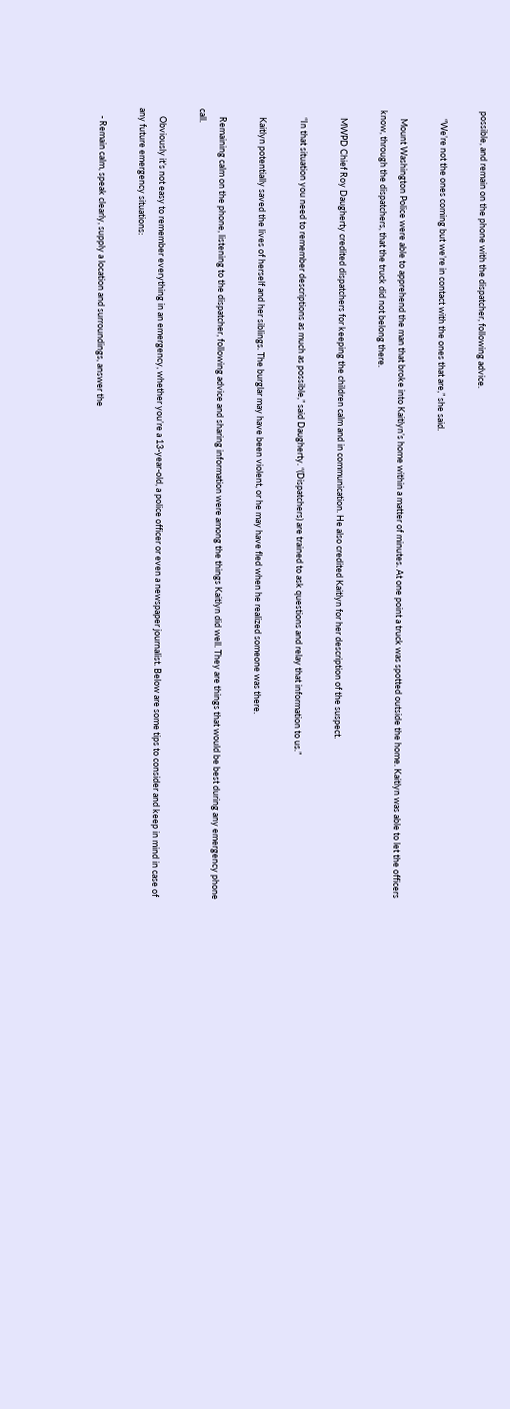possible, and remain on the phone with the dispatcher, following advice.

    “We’re not the ones coming but we’re in contact with the ones that are,” she said.

    Mount Washington Police were able to apprehend the man that broke into Kaitlyn’s home within a matter of minutes. At one point a truck was spotted outside the home. Kaitlyn was able to let the officers know, through the dispatchers, that the truck did not belong there.

    MWPD Chief Roy Daugherty credited dispatchers for keeping the children calm and in communication. He also credited Kaitlyn for her description of the suspect.

    “In that situation you need to remember descriptions as much as possible,” said Daugherty. “(Dispatchers) are trained to ask questions and relay that information to us.”

    Kaitlyn potentially saved the lives of herself and her siblings. The burglar may have been violent, or he may have fled when he realized someone was there.

    Remaining calm on the phone, listening to the dispatcher, following advice and sharing information were among the things Kaitlyn did well. They are things that would be best during any emergency phone call.

    Obviously it’s not easy to remember everything in an emergency, whether you’re a 13-year-old, a police officer or even a newspaper journalist. Below are some tips to consider and keep in mind in case of any future emergency situations:

    - Remain calm, speak clearly, supply a location and surroundings, answer the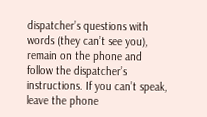dispatcher’s questions with words (they can’t see you), remain on the phone and follow the dispatcher’s instructions. If you can’t speak, leave the phone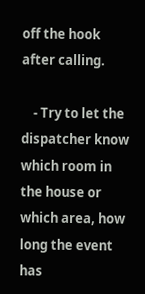off the hook after calling.

    - Try to let the dispatcher know which room in the house or which area, how long the event has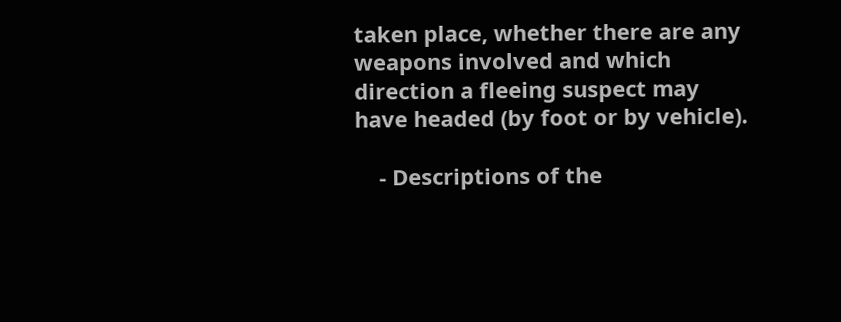taken place, whether there are any weapons involved and which direction a fleeing suspect may have headed (by foot or by vehicle).

    - Descriptions of the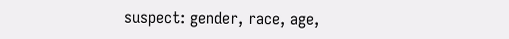suspect: gender, race, age,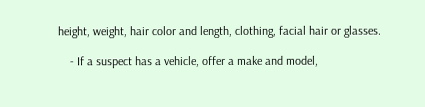height, weight, hair color and length, clothing, facial hair or glasses.

    - If a suspect has a vehicle, offer a make and model,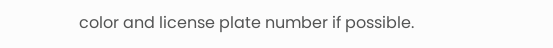color and license plate number if possible.